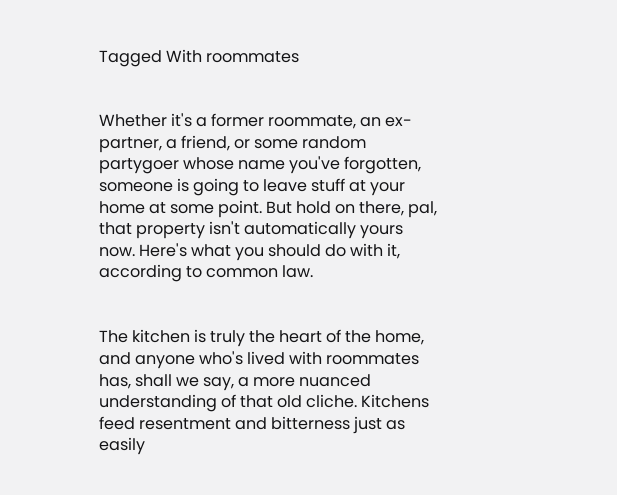Tagged With roommates


Whether it's a former roommate, an ex-partner, a friend, or some random partygoer whose name you've forgotten, someone is going to leave stuff at your home at some point. But hold on there, pal, that property isn't automatically yours now. Here's what you should do with it, according to common law.


The kitchen is truly the heart of the home, and anyone who's lived with roommates has, shall we say, a more nuanced understanding of that old cliche. Kitchens feed resentment and bitterness just as easily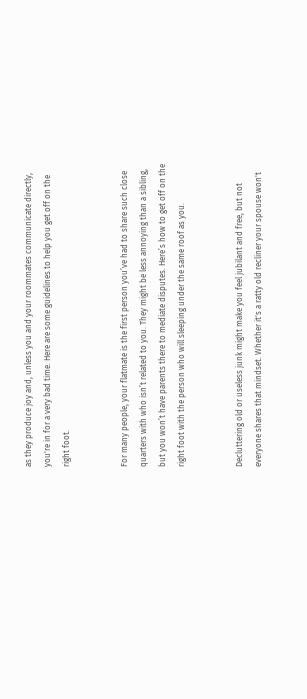as they produce joy and, unless you and your roommates communicate directly, you're in for a very bad time. Here are some guidelines to help you get off on the right foot.


For many people, your flatmate is the first person you’ve had to share such close quarters with who isn’t related to you. They might be less annoying than a sibling, but you won’t have parents there to mediate disputes. Here’s how to get off on the right foot with the person who will sleeping under the same roof as you.


Decluttering old or useless junk might make you feel jubilant and free, but not everyone shares that mindset. Whether it's a ratty old recliner your spouse won't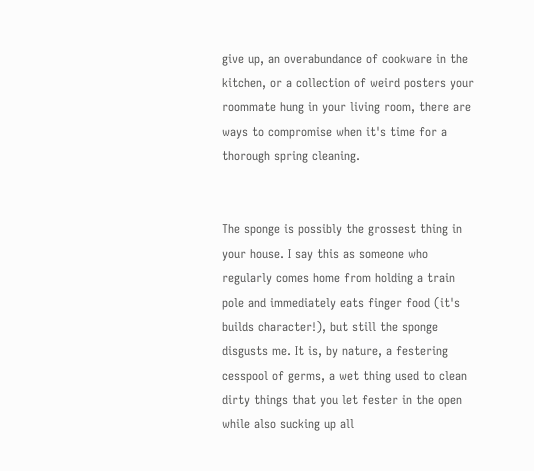give up, an overabundance of cookware in the kitchen, or a collection of weird posters your roommate hung in your living room, there are ways to compromise when it's time for a thorough spring cleaning.


The sponge is possibly the grossest thing in your house. I say this as someone who regularly comes home from holding a train pole and immediately eats finger food (it's builds character!), but still the sponge disgusts me. It is, by nature, a festering cesspool of germs, a wet thing used to clean dirty things that you let fester in the open while also sucking up all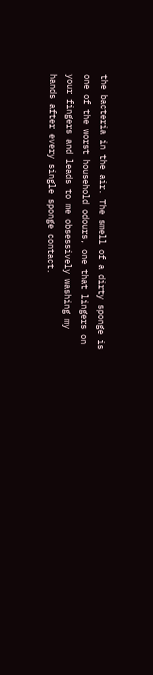the bacteria in the air. The smell of a dirty sponge is one of the worst household odours, one that lingers on your fingers and leads to me obsessively washing my hands after every single sponge contact.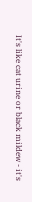It's like cat urine or black mildew - it's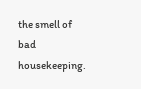the smell of bad housekeeping.